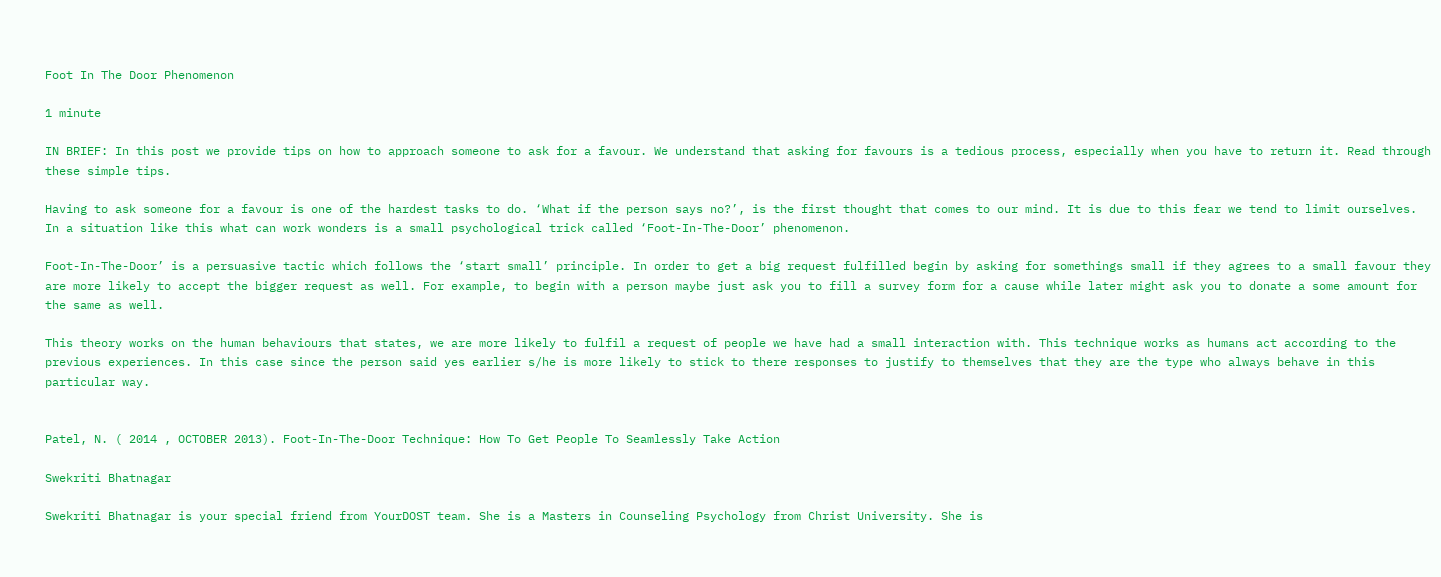Foot In The Door Phenomenon

1 minute

IN BRIEF: In this post we provide tips on how to approach someone to ask for a favour. We understand that asking for favours is a tedious process, especially when you have to return it. Read through these simple tips.

Having to ask someone for a favour is one of the hardest tasks to do. ‘What if the person says no?’, is the first thought that comes to our mind. It is due to this fear we tend to limit ourselves. In a situation like this what can work wonders is a small psychological trick called ‘Foot-In-The-Door’ phenomenon.

Foot-In-The-Door’ is a persuasive tactic which follows the ‘start small’ principle. In order to get a big request fulfilled begin by asking for somethings small if they agrees to a small favour they are more likely to accept the bigger request as well. For example, to begin with a person maybe just ask you to fill a survey form for a cause while later might ask you to donate a some amount for the same as well.

This theory works on the human behaviours that states, we are more likely to fulfil a request of people we have had a small interaction with. This technique works as humans act according to the previous experiences. In this case since the person said yes earlier s/he is more likely to stick to there responses to justify to themselves that they are the type who always behave in this particular way.


Patel, N. ( 2014 , OCTOBER 2013). Foot-In-The-Door Technique: How To Get People To Seamlessly Take Action

Swekriti Bhatnagar

Swekriti Bhatnagar is your special friend from YourDOST team. She is a Masters in Counseling Psychology from Christ University. She is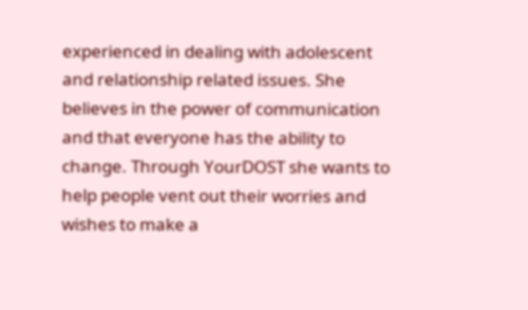experienced in dealing with adolescent and relationship related issues. She believes in the power of communication and that everyone has the ability to change. Through YourDOST she wants to help people vent out their worries and wishes to make a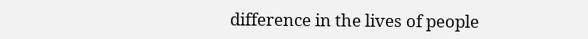difference in the lives of people